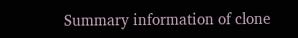Summary information of clone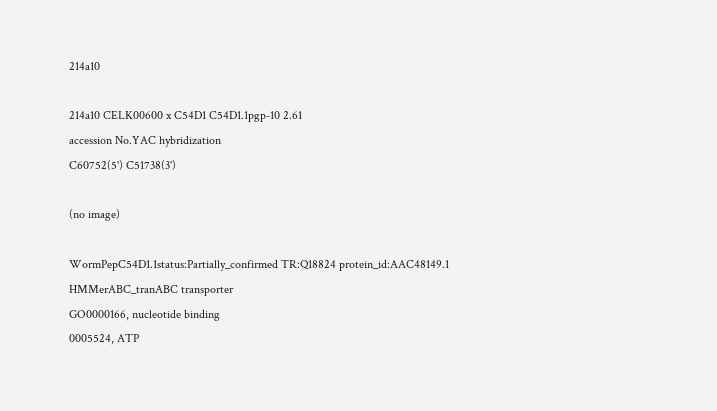214a10

214a10 CELK00600 x C54D1 C54D1.1pgp-10 2.61
accession No.YAC hybridization
C60752(5') C51738(3')

(no image)

WormPepC54D1.1status:Partially_confirmed TR:Q18824 protein_id:AAC48149.1
HMMerABC_tranABC transporter
GO0000166, nucleotide binding
0005524, ATP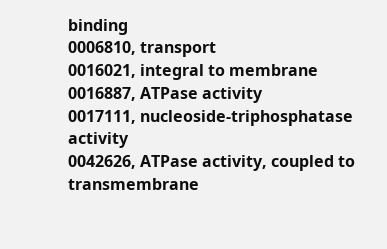binding
0006810, transport
0016021, integral to membrane
0016887, ATPase activity
0017111, nucleoside-triphosphatase activity
0042626, ATPase activity, coupled to transmembrane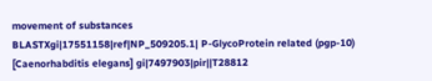movement of substances
BLASTXgi|17551158|ref|NP_509205.1| P-GlycoProtein related (pgp-10) [Caenorhabditis elegans] gi|7497903|pir||T28812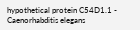hypothetical protein C54D1.1 - Caenorhabditis elegans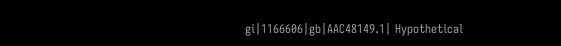gi|1166606|gb|AAC48149.1| Hypothetical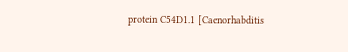protein C54D1.1 [Caenorhabditis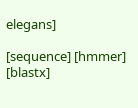elegans]

[sequence] [hmmer] [blastx]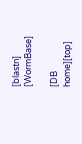[blastn] [WormBase]

[DB home][top]